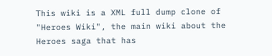This wiki is a XML full dump clone of "Heroes Wiki", the main wiki about the Heroes saga that has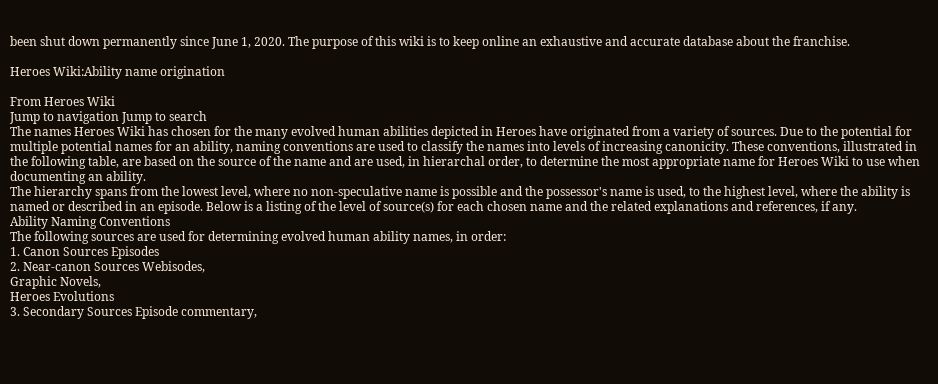been shut down permanently since June 1, 2020. The purpose of this wiki is to keep online an exhaustive and accurate database about the franchise.

Heroes Wiki:Ability name origination

From Heroes Wiki
Jump to navigation Jump to search
The names Heroes Wiki has chosen for the many evolved human abilities depicted in Heroes have originated from a variety of sources. Due to the potential for multiple potential names for an ability, naming conventions are used to classify the names into levels of increasing canonicity. These conventions, illustrated in the following table, are based on the source of the name and are used, in hierarchal order, to determine the most appropriate name for Heroes Wiki to use when documenting an ability.
The hierarchy spans from the lowest level, where no non-speculative name is possible and the possessor's name is used, to the highest level, where the ability is named or described in an episode. Below is a listing of the level of source(s) for each chosen name and the related explanations and references, if any.
Ability Naming Conventions
The following sources are used for determining evolved human ability names, in order:
1. Canon Sources Episodes
2. Near-canon Sources Webisodes,
Graphic Novels,
Heroes Evolutions
3. Secondary Sources Episode commentary,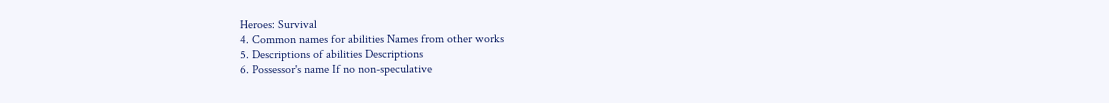Heroes: Survival
4. Common names for abilities Names from other works
5. Descriptions of abilities Descriptions
6. Possessor's name If no non-speculative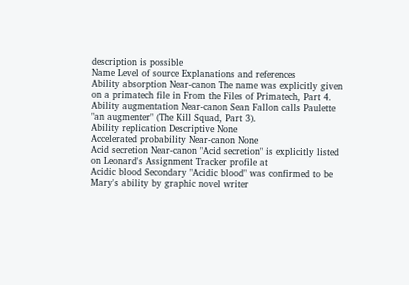description is possible
Name Level of source Explanations and references
Ability absorption Near-canon The name was explicitly given on a primatech file in From the Files of Primatech, Part 4.
Ability augmentation Near-canon Sean Fallon calls Paulette "an augmenter" (The Kill Squad, Part 3).
Ability replication Descriptive None
Accelerated probability Near-canon None
Acid secretion Near-canon "Acid secretion" is explicitly listed on Leonard's Assignment Tracker profile at
Acidic blood Secondary "Acidic blood" was confirmed to be Mary's ability by graphic novel writer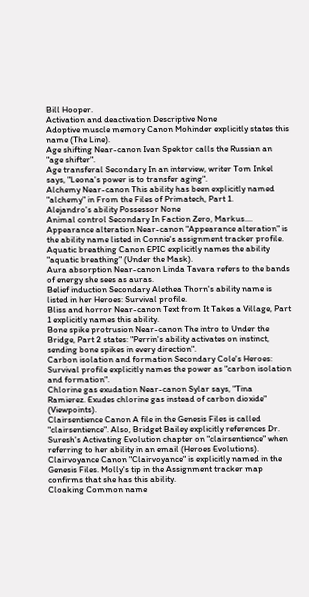Bill Hooper.
Activation and deactivation Descriptive None
Adoptive muscle memory Canon Mohinder explicitly states this name (The Line).
Age shifting Near-canon Ivan Spektor calls the Russian an "age shifter".
Age transferal Secondary In an interview, writer Tom Inkel says, "Leona's power is to transfer aging".
Alchemy Near-canon This ability has been explicitly named "alchemy" in From the Files of Primatech, Part 1.
Alejandro's ability Possessor None
Animal control Secondary In Faction Zero, Markus....
Appearance alteration Near-canon "Appearance alteration" is the ability name listed in Connie's assignment tracker profile.
Aquatic breathing Canon EPIC explicitly names the ability "aquatic breathing" (Under the Mask).
Aura absorption Near-canon Linda Tavara refers to the bands of energy she sees as auras.
Belief induction Secondary Alethea Thorn's ability name is listed in her Heroes: Survival profile.
Bliss and horror Near-canon Text from It Takes a Village, Part 1 explicitly names this ability.
Bone spike protrusion Near-canon The intro to Under the Bridge, Part 2 states: "Perrin's ability activates on instinct, sending bone spikes in every direction".
Carbon isolation and formation Secondary Cole's Heroes: Survival profile explicitly names the power as "carbon isolation and formation".
Chlorine gas exudation Near-canon Sylar says, "Tina Ramierez. Exudes chlorine gas instead of carbon dioxide" (Viewpoints).
Clairsentience Canon A file in the Genesis Files is called "clairsentience". Also, Bridget Bailey explicitly references Dr. Suresh's Activating Evolution chapter on "clairsentience" when referring to her ability in an email (Heroes Evolutions).
Clairvoyance Canon "Clairvoyance" is explicitly named in the Genesis Files. Molly's tip in the Assignment tracker map confirms that she has this ability.
Cloaking Common name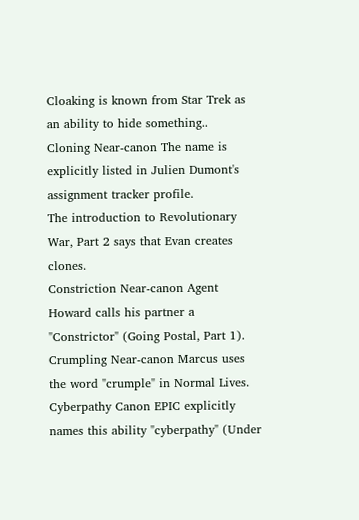Cloaking is known from Star Trek as an ability to hide something..
Cloning Near-canon The name is explicitly listed in Julien Dumont's assignment tracker profile.
The introduction to Revolutionary War, Part 2 says that Evan creates clones.
Constriction Near-canon Agent Howard calls his partner a "Constrictor" (Going Postal, Part 1).
Crumpling Near-canon Marcus uses the word "crumple" in Normal Lives.
Cyberpathy Canon EPIC explicitly names this ability "cyberpathy" (Under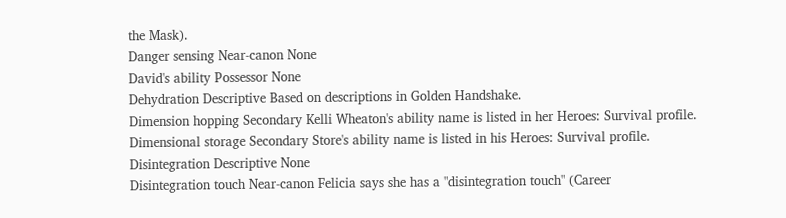the Mask).
Danger sensing Near-canon None
David's ability Possessor None
Dehydration Descriptive Based on descriptions in Golden Handshake.
Dimension hopping Secondary Kelli Wheaton's ability name is listed in her Heroes: Survival profile.
Dimensional storage Secondary Store's ability name is listed in his Heroes: Survival profile.
Disintegration Descriptive None
Disintegration touch Near-canon Felicia says she has a "disintegration touch" (Career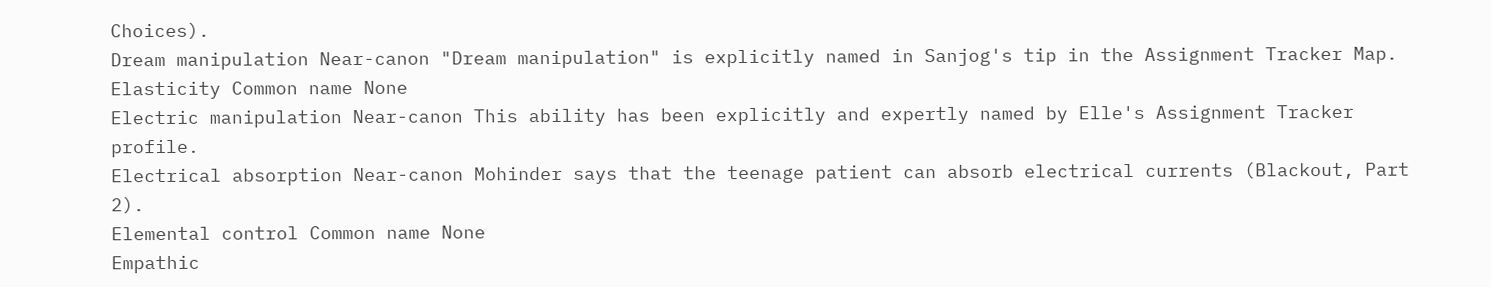Choices).
Dream manipulation Near-canon "Dream manipulation" is explicitly named in Sanjog's tip in the Assignment Tracker Map.
Elasticity Common name None
Electric manipulation Near-canon This ability has been explicitly and expertly named by Elle's Assignment Tracker profile.
Electrical absorption Near-canon Mohinder says that the teenage patient can absorb electrical currents (Blackout, Part 2).
Elemental control Common name None
Empathic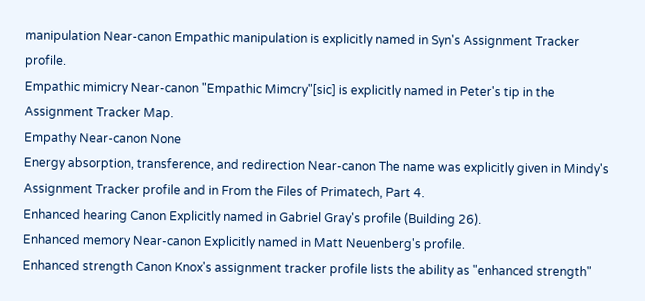manipulation Near-canon Empathic manipulation is explicitly named in Syn's Assignment Tracker profile.
Empathic mimicry Near-canon "Empathic Mimcry"[sic] is explicitly named in Peter's tip in the Assignment Tracker Map.
Empathy Near-canon None
Energy absorption, transference, and redirection Near-canon The name was explicitly given in Mindy's Assignment Tracker profile and in From the Files of Primatech, Part 4.
Enhanced hearing Canon Explicitly named in Gabriel Gray's profile (Building 26).
Enhanced memory Near-canon Explicitly named in Matt Neuenberg's profile.
Enhanced strength Canon Knox's assignment tracker profile lists the ability as "enhanced strength"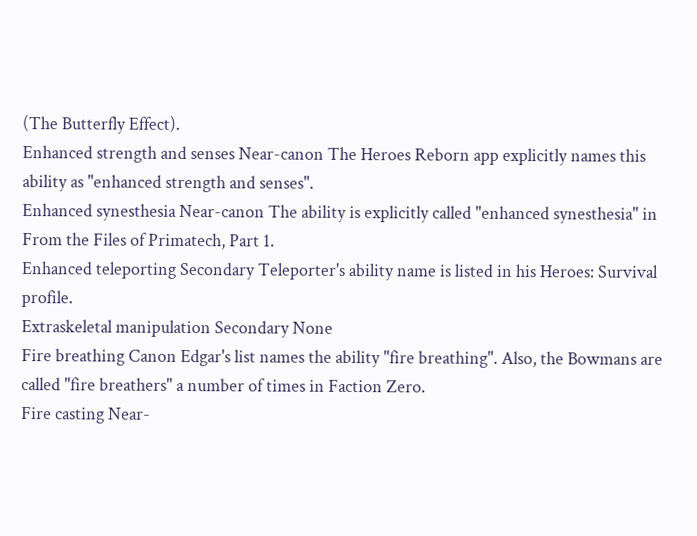(The Butterfly Effect).
Enhanced strength and senses Near-canon The Heroes Reborn app explicitly names this ability as "enhanced strength and senses".
Enhanced synesthesia Near-canon The ability is explicitly called "enhanced synesthesia" in From the Files of Primatech, Part 1.
Enhanced teleporting Secondary Teleporter's ability name is listed in his Heroes: Survival profile.
Extraskeletal manipulation Secondary None
Fire breathing Canon Edgar's list names the ability "fire breathing". Also, the Bowmans are called "fire breathers" a number of times in Faction Zero.
Fire casting Near-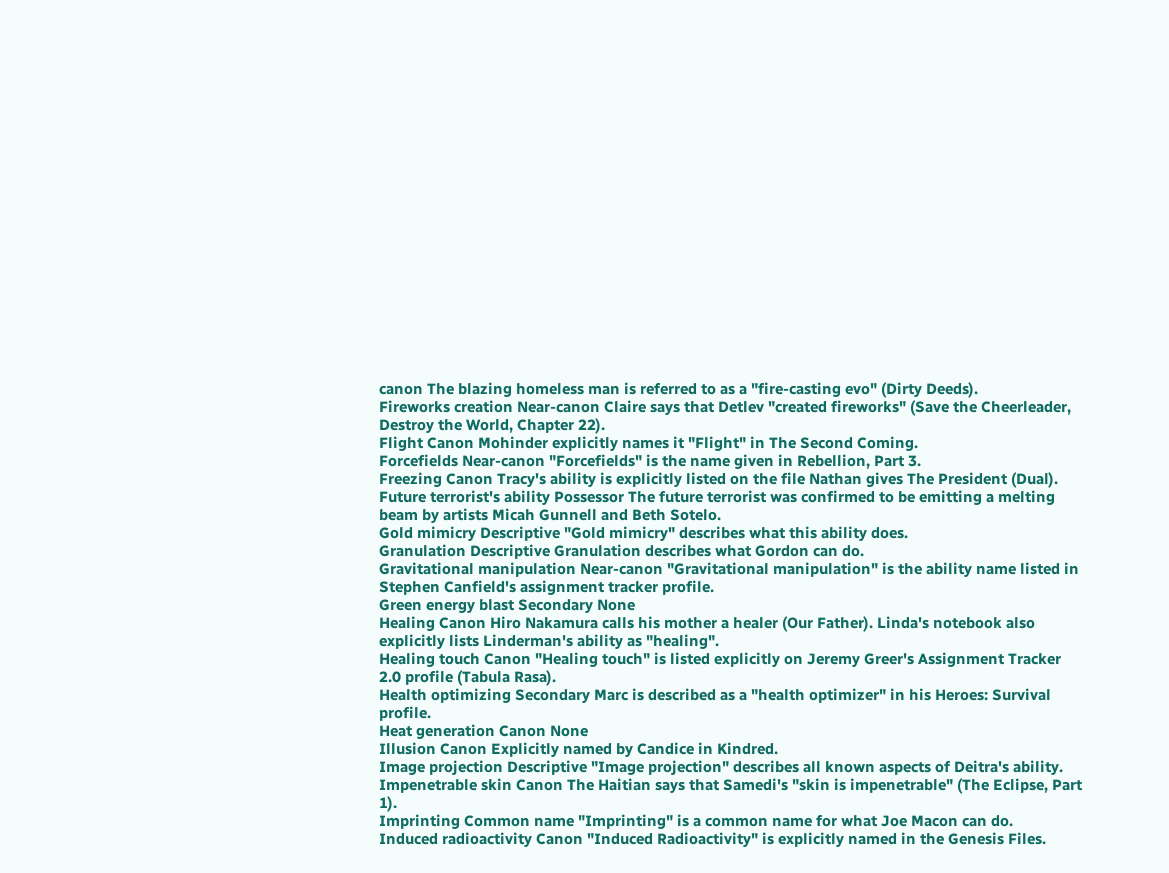canon The blazing homeless man is referred to as a "fire-casting evo" (Dirty Deeds).
Fireworks creation Near-canon Claire says that Detlev "created fireworks" (Save the Cheerleader, Destroy the World, Chapter 22).
Flight Canon Mohinder explicitly names it "Flight" in The Second Coming.
Forcefields Near-canon "Forcefields" is the name given in Rebellion, Part 3.
Freezing Canon Tracy's ability is explicitly listed on the file Nathan gives The President (Dual).
Future terrorist's ability Possessor The future terrorist was confirmed to be emitting a melting beam by artists Micah Gunnell and Beth Sotelo.
Gold mimicry Descriptive "Gold mimicry" describes what this ability does.
Granulation Descriptive Granulation describes what Gordon can do.
Gravitational manipulation Near-canon "Gravitational manipulation" is the ability name listed in Stephen Canfield's assignment tracker profile.
Green energy blast Secondary None
Healing Canon Hiro Nakamura calls his mother a healer (Our Father). Linda's notebook also explicitly lists Linderman's ability as "healing".
Healing touch Canon "Healing touch" is listed explicitly on Jeremy Greer's Assignment Tracker 2.0 profile (Tabula Rasa).
Health optimizing Secondary Marc is described as a "health optimizer" in his Heroes: Survival profile.
Heat generation Canon None
Illusion Canon Explicitly named by Candice in Kindred.
Image projection Descriptive "Image projection" describes all known aspects of Deitra's ability.
Impenetrable skin Canon The Haitian says that Samedi's "skin is impenetrable" (The Eclipse, Part 1).
Imprinting Common name "Imprinting" is a common name for what Joe Macon can do.
Induced radioactivity Canon "Induced Radioactivity" is explicitly named in the Genesis Files.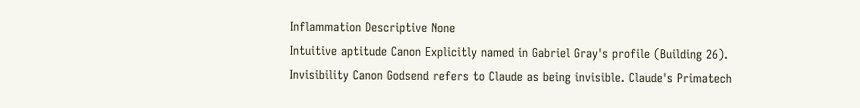Inflammation Descriptive None
Intuitive aptitude Canon Explicitly named in Gabriel Gray's profile (Building 26).
Invisibility Canon Godsend refers to Claude as being invisible. Claude's Primatech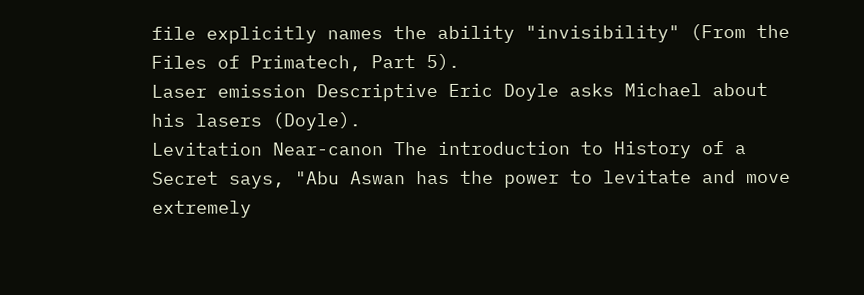file explicitly names the ability "invisibility" (From the Files of Primatech, Part 5).
Laser emission Descriptive Eric Doyle asks Michael about his lasers (Doyle).
Levitation Near-canon The introduction to History of a Secret says, "Abu Aswan has the power to levitate and move extremely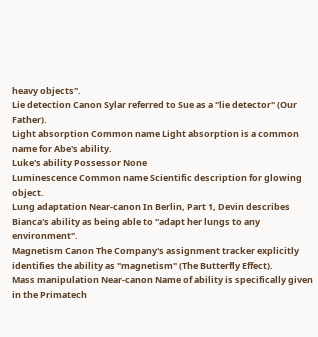heavy objects".
Lie detection Canon Sylar referred to Sue as a "lie detector" (Our Father).
Light absorption Common name Light absorption is a common name for Abe's ability.
Luke's ability Possessor None
Luminescence Common name Scientific description for glowing object.
Lung adaptation Near-canon In Berlin, Part 1, Devin describes Bianca's ability as being able to "adapt her lungs to any environment".
Magnetism Canon The Company's assignment tracker explicitly identifies the ability as "magnetism" (The Butterfly Effect).
Mass manipulation Near-canon Name of ability is specifically given in the Primatech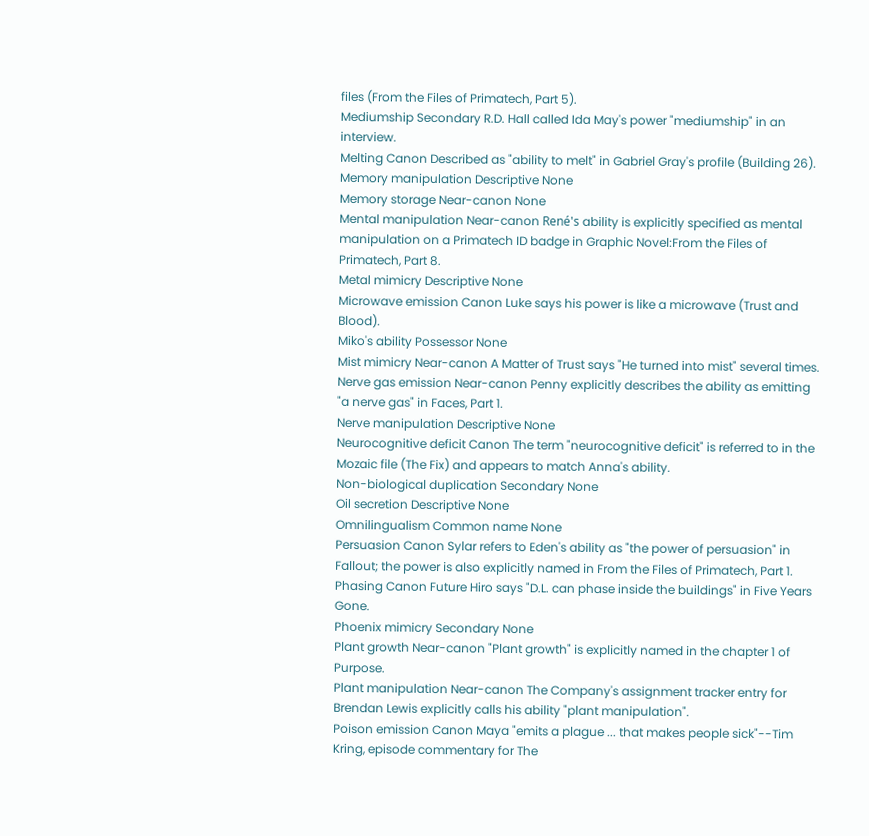files (From the Files of Primatech, Part 5).
Mediumship Secondary R.D. Hall called Ida May's power "mediumship" in an interview.
Melting Canon Described as "ability to melt" in Gabriel Gray's profile (Building 26).
Memory manipulation Descriptive None
Memory storage Near-canon None
Mental manipulation Near-canon René's ability is explicitly specified as mental manipulation on a Primatech ID badge in Graphic Novel:From the Files of Primatech, Part 8.
Metal mimicry Descriptive None
Microwave emission Canon Luke says his power is like a microwave (Trust and Blood).
Miko's ability Possessor None
Mist mimicry Near-canon A Matter of Trust says "He turned into mist" several times.
Nerve gas emission Near-canon Penny explicitly describes the ability as emitting "a nerve gas" in Faces, Part 1.
Nerve manipulation Descriptive None
Neurocognitive deficit Canon The term "neurocognitive deficit" is referred to in the Mozaic file (The Fix) and appears to match Anna's ability.
Non-biological duplication Secondary None
Oil secretion Descriptive None
Omnilingualism Common name None
Persuasion Canon Sylar refers to Eden's ability as "the power of persuasion" in Fallout; the power is also explicitly named in From the Files of Primatech, Part 1.
Phasing Canon Future Hiro says "D.L. can phase inside the buildings" in Five Years Gone.
Phoenix mimicry Secondary None
Plant growth Near-canon "Plant growth" is explicitly named in the chapter 1 of Purpose.
Plant manipulation Near-canon The Company's assignment tracker entry for Brendan Lewis explicitly calls his ability "plant manipulation".
Poison emission Canon Maya "emits a plague ... that makes people sick"--Tim Kring, episode commentary for The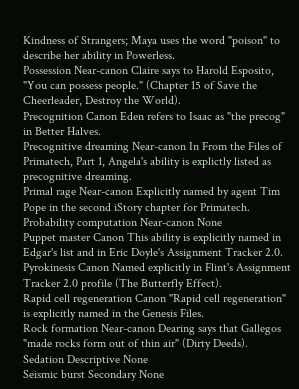Kindness of Strangers; Maya uses the word "poison" to describe her ability in Powerless.
Possession Near-canon Claire says to Harold Esposito, "You can possess people." (Chapter 15 of Save the Cheerleader, Destroy the World).
Precognition Canon Eden refers to Isaac as "the precog" in Better Halves.
Precognitive dreaming Near-canon In From the Files of Primatech, Part 1, Angela's ability is explictly listed as precognitive dreaming.
Primal rage Near-canon Explicitly named by agent Tim Pope in the second iStory chapter for Primatech.
Probability computation Near-canon None
Puppet master Canon This ability is explicitly named in Edgar's list and in Eric Doyle's Assignment Tracker 2.0.
Pyrokinesis Canon Named explicitly in Flint's Assignment Tracker 2.0 profile (The Butterfly Effect).
Rapid cell regeneration Canon "Rapid cell regeneration" is explicitly named in the Genesis Files.
Rock formation Near-canon Dearing says that Gallegos "made rocks form out of thin air" (Dirty Deeds).
Sedation Descriptive None
Seismic burst Secondary None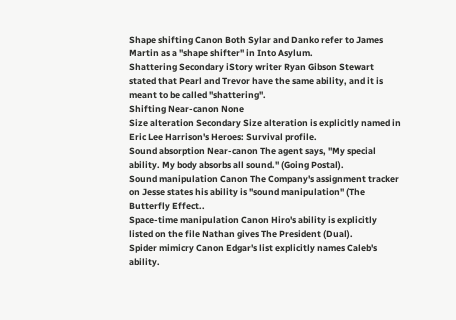Shape shifting Canon Both Sylar and Danko refer to James Martin as a "shape shifter" in Into Asylum.
Shattering Secondary iStory writer Ryan Gibson Stewart stated that Pearl and Trevor have the same ability, and it is meant to be called "shattering".
Shifting Near-canon None
Size alteration Secondary Size alteration is explicitly named in Eric Lee Harrison's Heroes: Survival profile.
Sound absorption Near-canon The agent says, "My special ability. My body absorbs all sound." (Going Postal).
Sound manipulation Canon The Company's assignment tracker on Jesse states his ability is "sound manipulation" (The Butterfly Effect..
Space-time manipulation Canon Hiro's ability is explicitly listed on the file Nathan gives The President (Dual).
Spider mimicry Canon Edgar's list explicitly names Caleb's ability.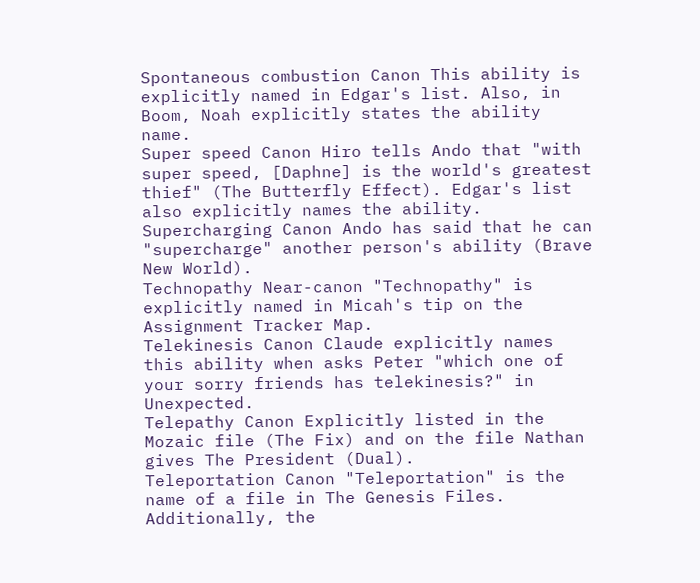Spontaneous combustion Canon This ability is explicitly named in Edgar's list. Also, in Boom, Noah explicitly states the ability name.
Super speed Canon Hiro tells Ando that "with super speed, [Daphne] is the world's greatest thief" (The Butterfly Effect). Edgar's list also explicitly names the ability.
Supercharging Canon Ando has said that he can "supercharge" another person's ability (Brave New World).
Technopathy Near-canon "Technopathy" is explicitly named in Micah's tip on the Assignment Tracker Map.
Telekinesis Canon Claude explicitly names this ability when asks Peter "which one of your sorry friends has telekinesis?" in Unexpected.
Telepathy Canon Explicitly listed in the Mozaic file (The Fix) and on the file Nathan gives The President (Dual).
Teleportation Canon "Teleportation" is the name of a file in The Genesis Files. Additionally, the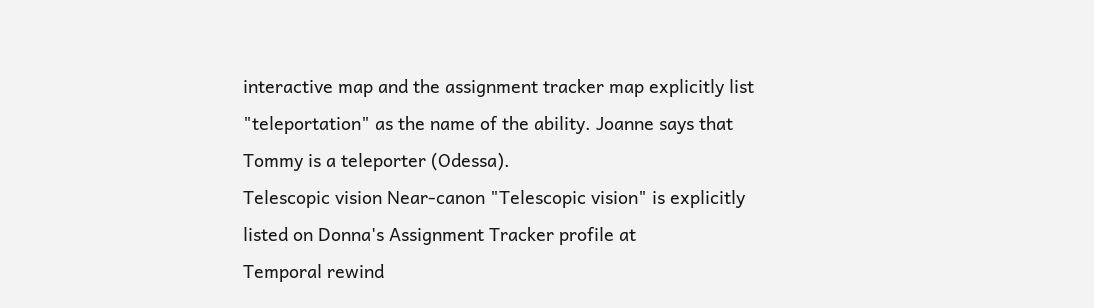interactive map and the assignment tracker map explicitly list "teleportation" as the name of the ability. Joanne says that Tommy is a teleporter (Odessa).
Telescopic vision Near-canon "Telescopic vision" is explicitly listed on Donna's Assignment Tracker profile at
Temporal rewind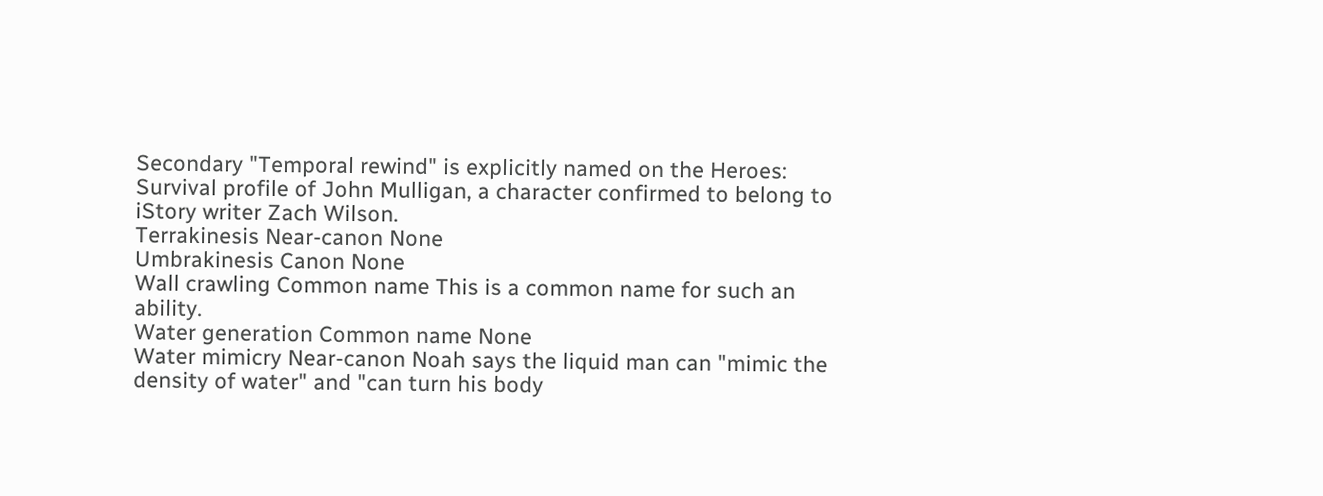Secondary "Temporal rewind" is explicitly named on the Heroes: Survival profile of John Mulligan, a character confirmed to belong to iStory writer Zach Wilson.
Terrakinesis Near-canon None
Umbrakinesis Canon None
Wall crawling Common name This is a common name for such an ability.
Water generation Common name None
Water mimicry Near-canon Noah says the liquid man can "mimic the density of water" and "can turn his body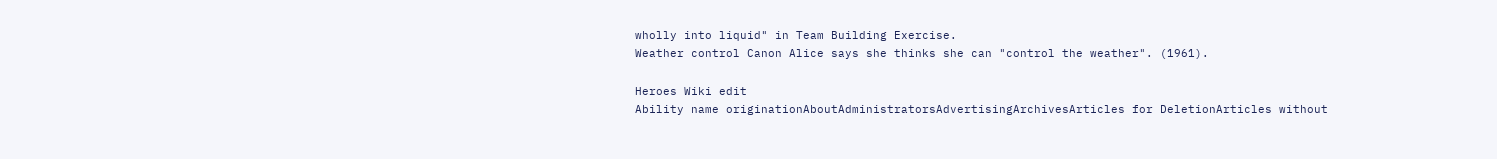wholly into liquid" in Team Building Exercise.
Weather control Canon Alice says she thinks she can "control the weather". (1961).

Heroes Wiki edit
Ability name originationAboutAdministratorsAdvertisingArchivesArticles for DeletionArticles without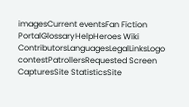imagesCurrent eventsFan Fiction PortalGlossaryHelpHeroes Wiki ContributorsLanguagesLegalLinksLogo contestPatrollersRequested Screen CapturesSite StatisticsSite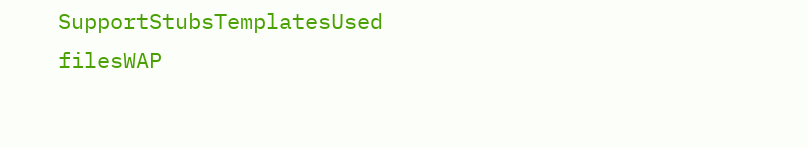SupportStubsTemplatesUsed filesWAP